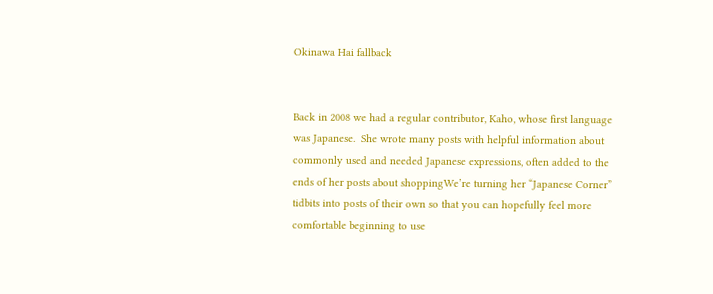Okinawa Hai fallback


Back in 2008 we had a regular contributor, Kaho, whose first language was Japanese.  She wrote many posts with helpful information about commonly used and needed Japanese expressions, often added to the ends of her posts about shoppingWe’re turning her “Japanese Corner” tidbits into posts of their own so that you can hopefully feel more comfortable beginning to use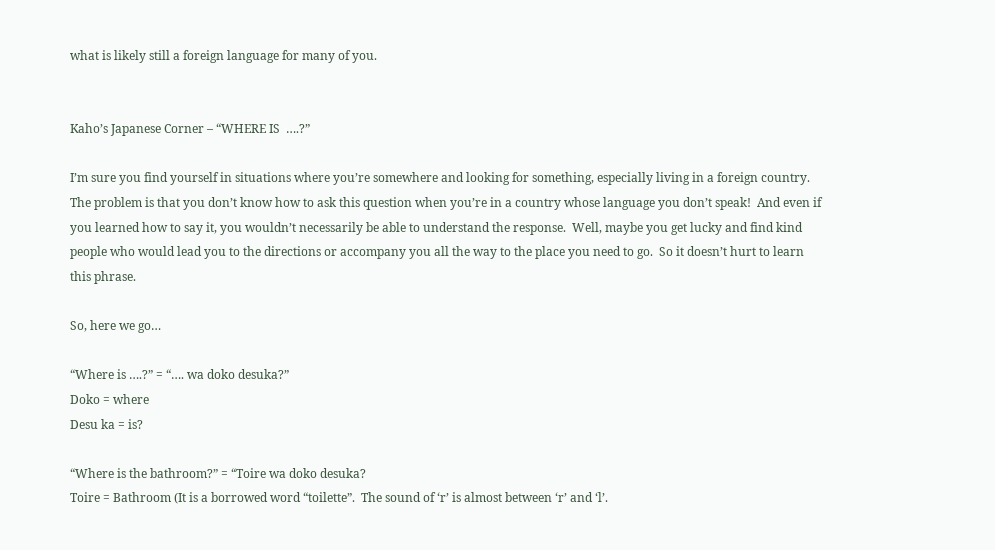what is likely still a foreign language for many of you.


Kaho’s Japanese Corner – “WHERE IS  ….?”

I’m sure you find yourself in situations where you’re somewhere and looking for something, especially living in a foreign country.  The problem is that you don’t know how to ask this question when you’re in a country whose language you don’t speak!  And even if you learned how to say it, you wouldn’t necessarily be able to understand the response.  Well, maybe you get lucky and find kind people who would lead you to the directions or accompany you all the way to the place you need to go.  So it doesn’t hurt to learn this phrase.

So, here we go…

“Where is ….?” = “…. wa doko desuka?”
Doko = where
Desu ka = is?

“Where is the bathroom?” = “Toire wa doko desuka?
Toire = Bathroom (It is a borrowed word “toilette”.  The sound of ‘r’ is almost between ‘r’ and ‘l’.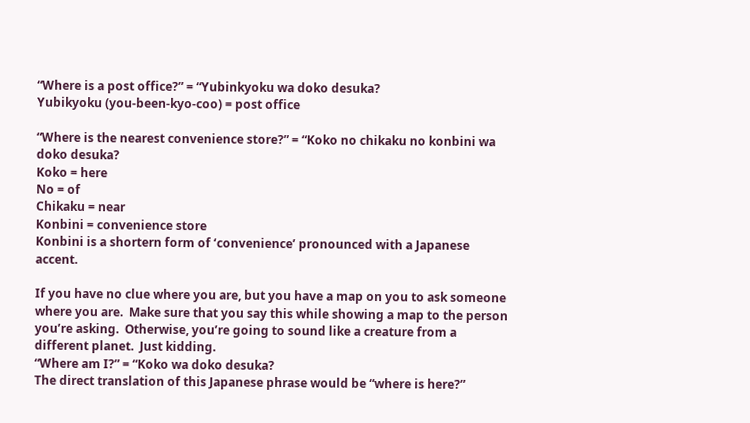“Where is a post office?” = “Yubinkyoku wa doko desuka?
Yubikyoku (you-been-kyo-coo) = post office

“Where is the nearest convenience store?” = “Koko no chikaku no konbini wa doko desuka?
Koko = here
No = of
Chikaku = near
Konbini = convenience store
Konbini is a shortern form of ‘convenience’ pronounced with a Japanese accent.

If you have no clue where you are, but you have a map on you to ask someone where you are.  Make sure that you say this while showing a map to the person you’re asking.  Otherwise, you’re going to sound like a creature from a different planet.  Just kidding.
“Where am I?” = “Koko wa doko desuka?
The direct translation of this Japanese phrase would be “where is here?”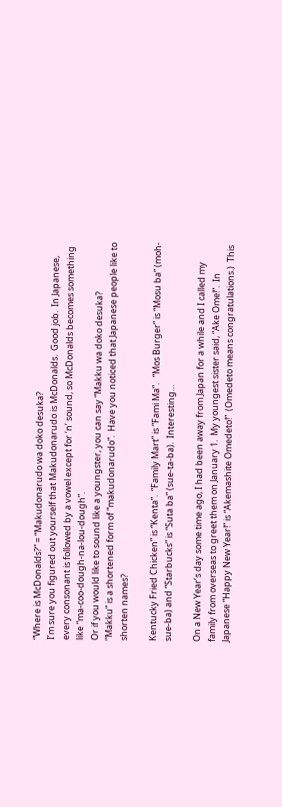“Where is McDonalds?” = “Makudonarudo wa doko desuka?
I’m sure you figured out yourself that Makudonarudo is McDonalds.  Good job.  In Japanese, every consonant is followed by a vowel except for ‘n’ sound, so McDonalds becomes something like “ma-coo-dough-na-lou-dough”.
Or if you would like to sound like a youngster, you can say “Makku wa doko desuka?
“Makku” is a shortened form of “makudonarudo”.  Have you noticed that Japanese people like to shorten names?

Kentucky Fried Chicken” is “Kenta”.  “Family Mart” is “Fami Ma”.   “Mos Burger” is “Mosu ba” (moh-sue-ba) and “Starbucks” is “Suta ba” (sue-ta-ba).  Interesting…

On a New Year’s day some time ago, I had been away from Japan for a while and I called my family from overseas to greet them on January 1.  My youngest sister said, “Ake Ome!”.  In Japanese “Happy New Year!” is “Akemashite Omedeto!”  (Omedeto means congratulations.)  This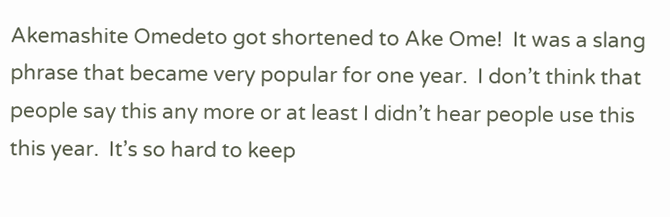Akemashite Omedeto got shortened to Ake Ome!  It was a slang phrase that became very popular for one year.  I don’t think that people say this any more or at least I didn’t hear people use this this year.  It’s so hard to keep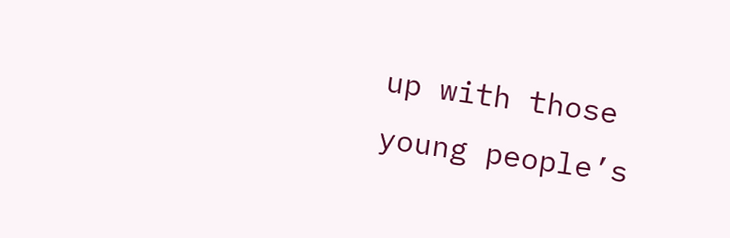up with those young people’s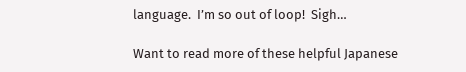language.  I’m so out of loop!  Sigh…

Want to read more of these helpful Japanese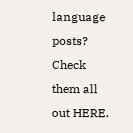language posts?  Check them all out HERE.